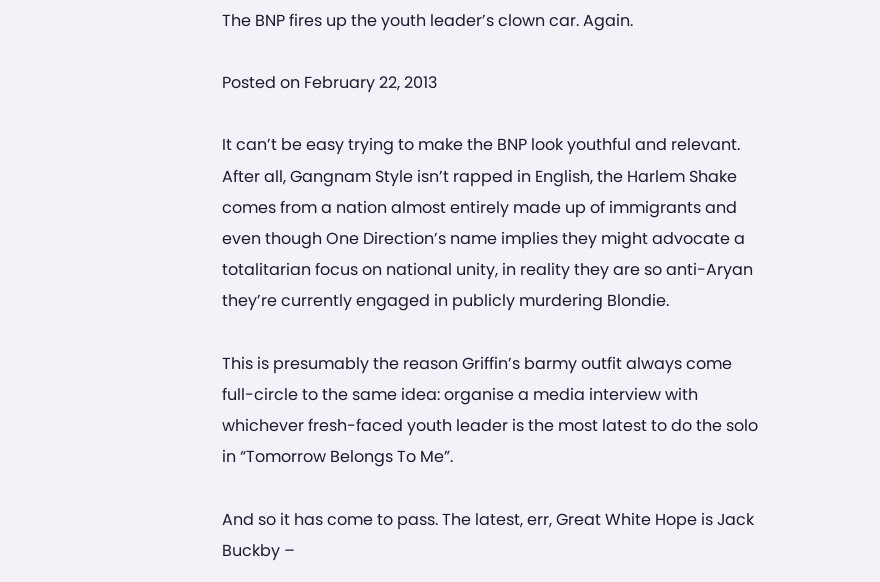The BNP fires up the youth leader’s clown car. Again.

Posted on February 22, 2013

It can’t be easy trying to make the BNP look youthful and relevant. After all, Gangnam Style isn’t rapped in English, the Harlem Shake comes from a nation almost entirely made up of immigrants and even though One Direction’s name implies they might advocate a totalitarian focus on national unity, in reality they are so anti-Aryan they’re currently engaged in publicly murdering Blondie.

This is presumably the reason Griffin’s barmy outfit always come full-circle to the same idea: organise a media interview with whichever fresh-faced youth leader is the most latest to do the solo in “Tomorrow Belongs To Me”.

And so it has come to pass. The latest, err, Great White Hope is Jack Buckby –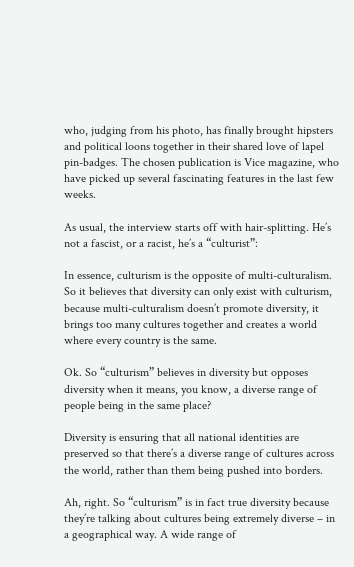who, judging from his photo, has finally brought hipsters and political loons together in their shared love of lapel pin-badges. The chosen publication is Vice magazine, who have picked up several fascinating features in the last few weeks.

As usual, the interview starts off with hair-splitting. He’s not a fascist, or a racist, he’s a “culturist”:

In essence, culturism is the opposite of multi-culturalism. So it believes that diversity can only exist with culturism, because multi-culturalism doesn’t promote diversity, it brings too many cultures together and creates a world where every country is the same.

Ok. So “culturism” believes in diversity but opposes diversity when it means, you know, a diverse range of people being in the same place?

Diversity is ensuring that all national identities are preserved so that there’s a diverse range of cultures across the world, rather than them being pushed into borders.

Ah, right. So “culturism” is in fact true diversity because they’re talking about cultures being extremely diverse – in a geographical way. A wide range of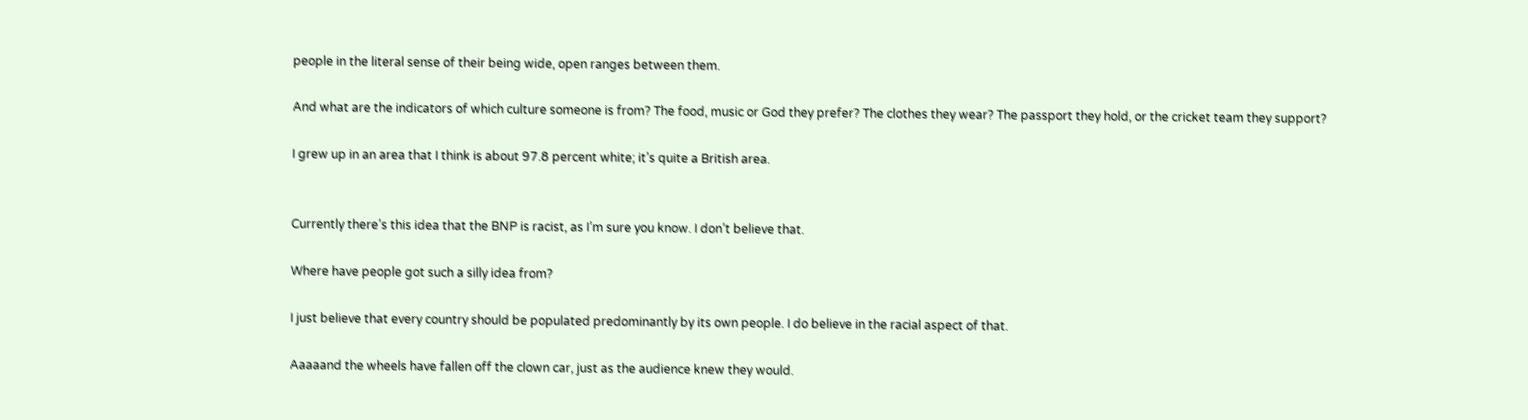people in the literal sense of their being wide, open ranges between them.

And what are the indicators of which culture someone is from? The food, music or God they prefer? The clothes they wear? The passport they hold, or the cricket team they support?

I grew up in an area that I think is about 97.8 percent white; it’s quite a British area.


Currently there’s this idea that the BNP is racist, as I’m sure you know. I don’t believe that.

Where have people got such a silly idea from?

I just believe that every country should be populated predominantly by its own people. I do believe in the racial aspect of that.

Aaaaand the wheels have fallen off the clown car, just as the audience knew they would.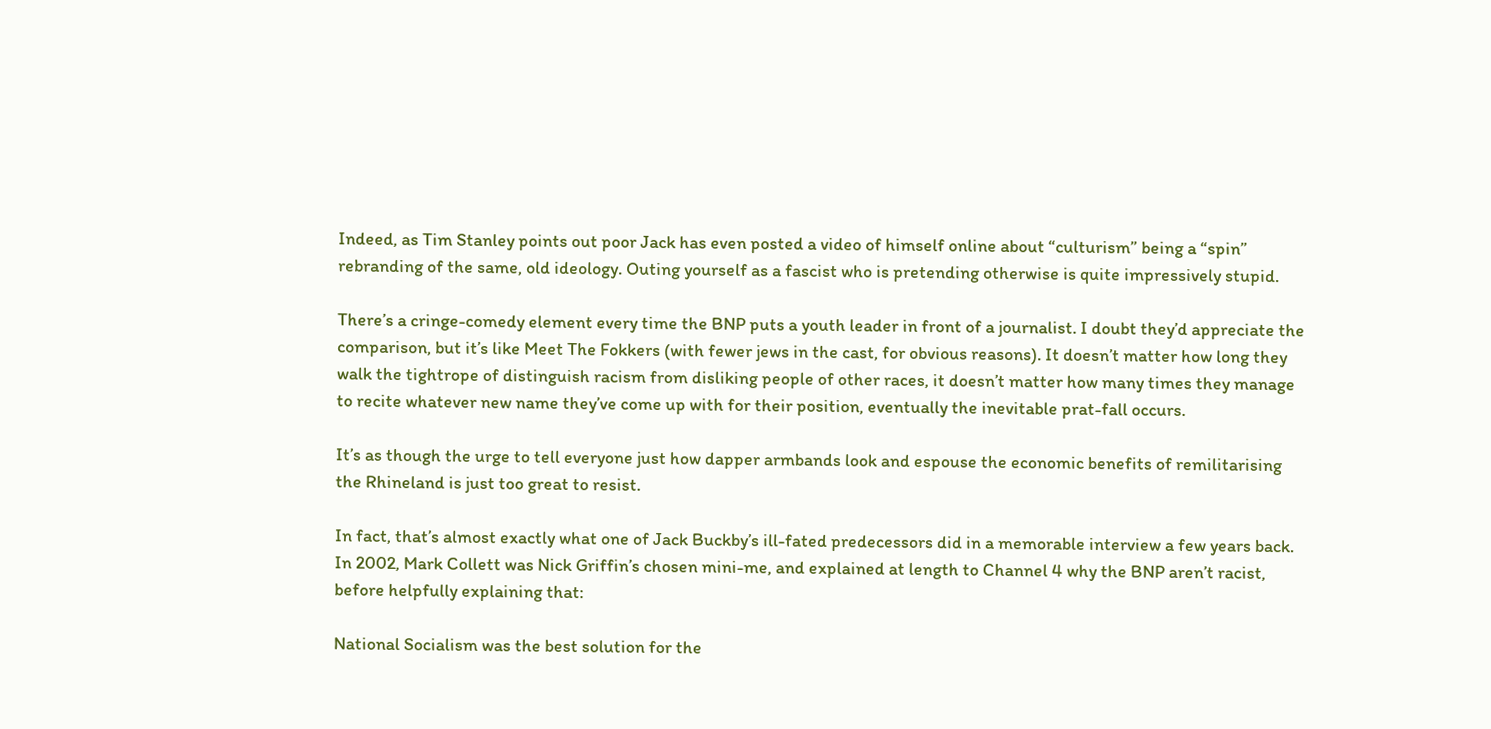Indeed, as Tim Stanley points out poor Jack has even posted a video of himself online about “culturism” being a “spin” rebranding of the same, old ideology. Outing yourself as a fascist who is pretending otherwise is quite impressively stupid.

There’s a cringe-comedy element every time the BNP puts a youth leader in front of a journalist. I doubt they’d appreciate the comparison, but it’s like Meet The Fokkers (with fewer jews in the cast, for obvious reasons). It doesn’t matter how long they walk the tightrope of distinguish racism from disliking people of other races, it doesn’t matter how many times they manage to recite whatever new name they’ve come up with for their position, eventually the inevitable prat-fall occurs.

It’s as though the urge to tell everyone just how dapper armbands look and espouse the economic benefits of remilitarising the Rhineland is just too great to resist.

In fact, that’s almost exactly what one of Jack Buckby’s ill-fated predecessors did in a memorable interview a few years back. In 2002, Mark Collett was Nick Griffin’s chosen mini-me, and explained at length to Channel 4 why the BNP aren’t racist, before helpfully explaining that:

National Socialism was the best solution for the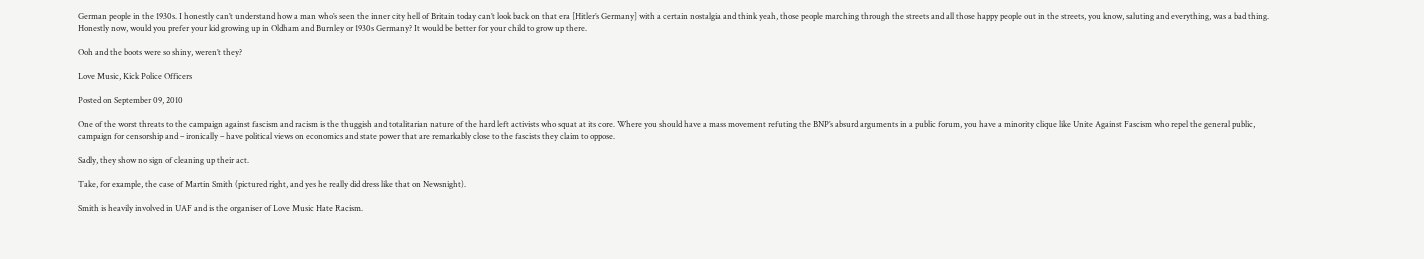German people in the 1930s. I honestly can’t understand how a man who’s seen the inner city hell of Britain today can’t look back on that era [Hitler’s Germany] with a certain nostalgia and think yeah, those people marching through the streets and all those happy people out in the streets, you know, saluting and everything, was a bad thing. Honestly now, would you prefer your kid growing up in Oldham and Burnley or 1930s Germany? It would be better for your child to grow up there.

Ooh and the boots were so shiny, weren’t they?

Love Music, Kick Police Officers

Posted on September 09, 2010

One of the worst threats to the campaign against fascism and racism is the thuggish and totalitarian nature of the hard left activists who squat at its core. Where you should have a mass movement refuting the BNP’s absurd arguments in a public forum, you have a minority clique like Unite Against Fascism who repel the general public, campaign for censorship and – ironically – have political views on economics and state power that are remarkably close to the fascists they claim to oppose.

Sadly, they show no sign of cleaning up their act.

Take, for example, the case of Martin Smith (pictured right, and yes he really did dress like that on Newsnight).

Smith is heavily involved in UAF and is the organiser of Love Music Hate Racism.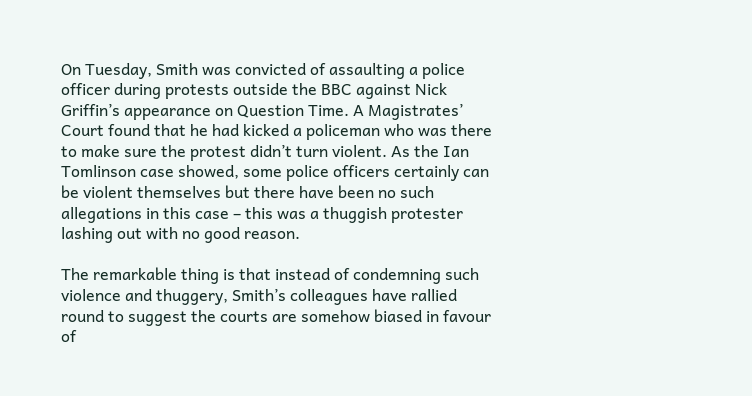On Tuesday, Smith was convicted of assaulting a police officer during protests outside the BBC against Nick Griffin’s appearance on Question Time. A Magistrates’ Court found that he had kicked a policeman who was there to make sure the protest didn’t turn violent. As the Ian Tomlinson case showed, some police officers certainly can be violent themselves but there have been no such allegations in this case – this was a thuggish protester lashing out with no good reason.

The remarkable thing is that instead of condemning such violence and thuggery, Smith’s colleagues have rallied round to suggest the courts are somehow biased in favour of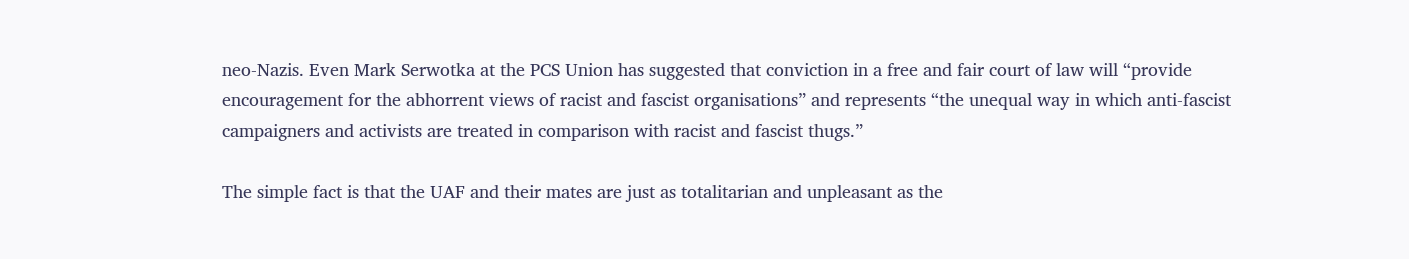neo-Nazis. Even Mark Serwotka at the PCS Union has suggested that conviction in a free and fair court of law will “provide encouragement for the abhorrent views of racist and fascist organisations” and represents “the unequal way in which anti-fascist campaigners and activists are treated in comparison with racist and fascist thugs.”

The simple fact is that the UAF and their mates are just as totalitarian and unpleasant as the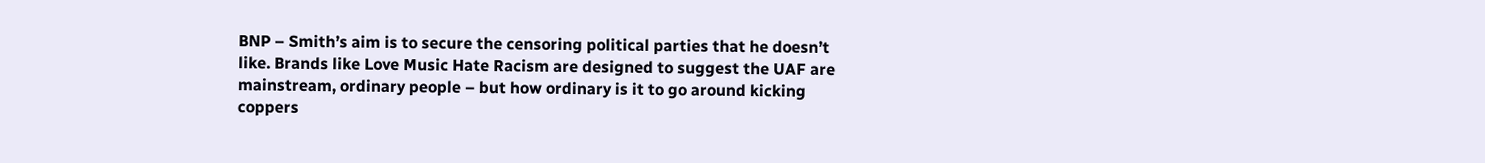BNP – Smith’s aim is to secure the censoring political parties that he doesn’t like. Brands like Love Music Hate Racism are designed to suggest the UAF are mainstream, ordinary people – but how ordinary is it to go around kicking coppers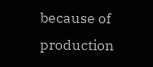because of production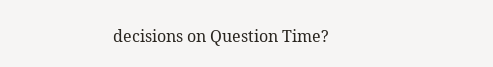decisions on Question Time?